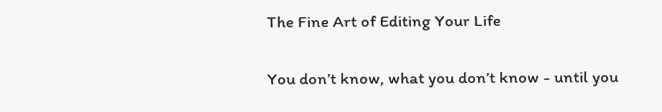The Fine Art of Editing Your Life

You don’t know, what you don’t know - until you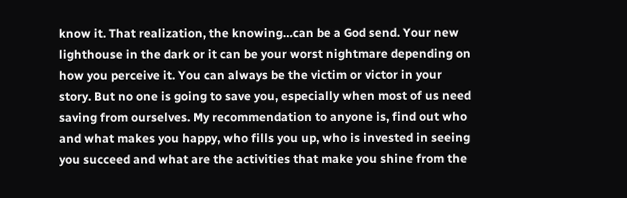know it. That realization, the knowing…can be a God send. Your new lighthouse in the dark or it can be your worst nightmare depending on how you perceive it. You can always be the victim or victor in your story. But no one is going to save you, especially when most of us need saving from ourselves. My recommendation to anyone is, find out who and what makes you happy, who fills you up, who is invested in seeing you succeed and what are the activities that make you shine from the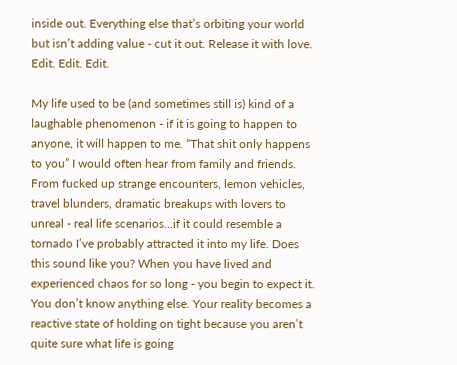inside out. Everything else that’s orbiting your world but isn’t adding value - cut it out. Release it with love. Edit. Edit. Edit.

My life used to be (and sometimes still is) kind of a laughable phenomenon - if it is going to happen to anyone, it will happen to me. “That shit only happens to you” I would often hear from family and friends. From fucked up strange encounters, lemon vehicles, travel blunders, dramatic breakups with lovers to unreal - real life scenarios…if it could resemble a tornado I’ve probably attracted it into my life. Does this sound like you? When you have lived and experienced chaos for so long - you begin to expect it. You don’t know anything else. Your reality becomes a reactive state of holding on tight because you aren’t quite sure what life is going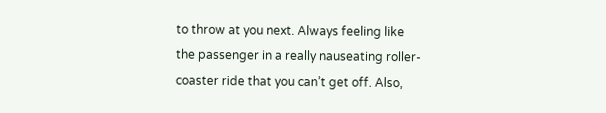to throw at you next. Always feeling like the passenger in a really nauseating roller-coaster ride that you can’t get off. Also,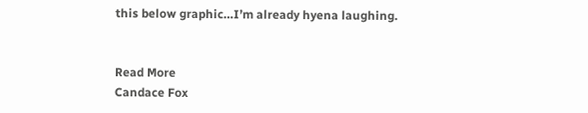this below graphic…I’m already hyena laughing.


Read More
Candace Fox